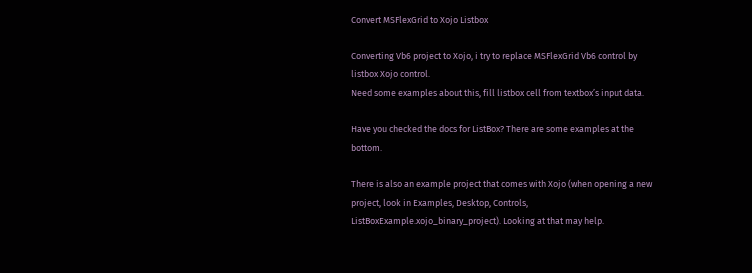Convert MSFlexGrid to Xojo Listbox

Converting Vb6 project to Xojo, i try to replace MSFlexGrid Vb6 control by listbox Xojo control.
Need some examples about this, fill listbox cell from textbox’s input data.

Have you checked the docs for ListBox? There are some examples at the bottom.

There is also an example project that comes with Xojo (when opening a new project, look in Examples, Desktop, Controls, ListBoxExample.xojo_binary_project). Looking at that may help.